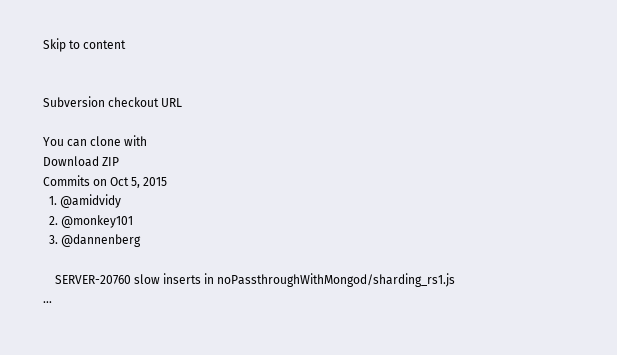Skip to content


Subversion checkout URL

You can clone with
Download ZIP
Commits on Oct 5, 2015
  1. @amidvidy
  2. @monkey101
  3. @dannenberg

    SERVER-20760 slow inserts in noPassthroughWithMongod/sharding_rs1.js …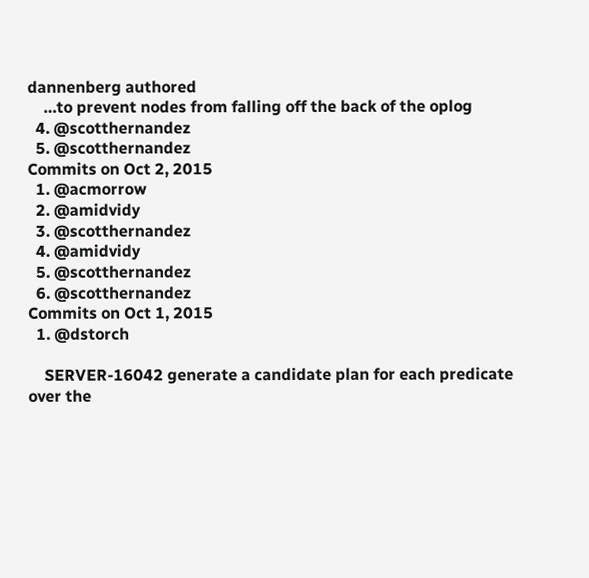dannenberg authored
    …to prevent nodes from falling off the back of the oplog
  4. @scotthernandez
  5. @scotthernandez
Commits on Oct 2, 2015
  1. @acmorrow
  2. @amidvidy
  3. @scotthernandez
  4. @amidvidy
  5. @scotthernandez
  6. @scotthernandez
Commits on Oct 1, 2015
  1. @dstorch

    SERVER-16042 generate a candidate plan for each predicate over the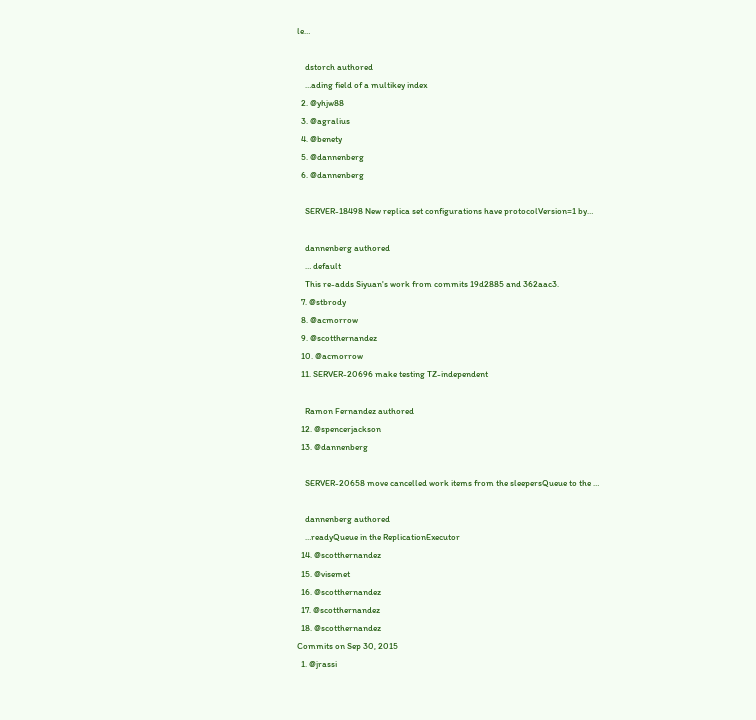le…

    dstorch authored
    …ading field of a multikey index
  2. @yhjw88
  3. @agralius
  4. @benety
  5. @dannenberg
  6. @dannenberg

    SERVER-18498 New replica set configurations have protocolVersion=1 by…

    dannenberg authored
    … default
    This re-adds Siyuan's work from commits 19d2885 and 362aac3.
  7. @stbrody
  8. @acmorrow
  9. @scotthernandez
  10. @acmorrow
  11. SERVER-20696 make testing TZ-independent

    Ramon Fernandez authored
  12. @spencerjackson
  13. @dannenberg

    SERVER-20658 move cancelled work items from the sleepersQueue to the …

    dannenberg authored
    …readyQueue in the ReplicationExecutor
  14. @scotthernandez
  15. @visemet
  16. @scotthernandez
  17. @scotthernandez
  18. @scotthernandez
Commits on Sep 30, 2015
  1. @jrassi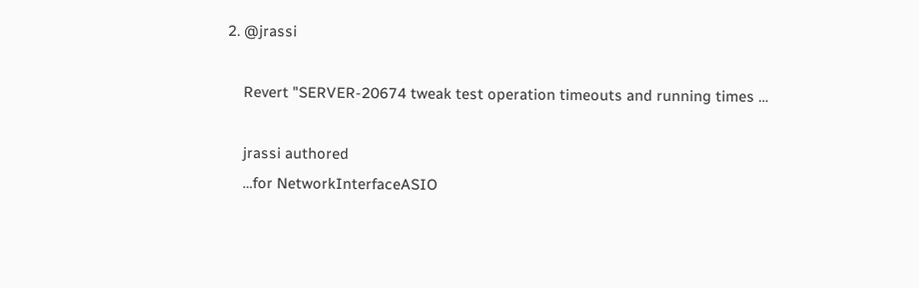2. @jrassi

    Revert "SERVER-20674 tweak test operation timeouts and running times …

    jrassi authored
    …for NetworkInterfaceASIO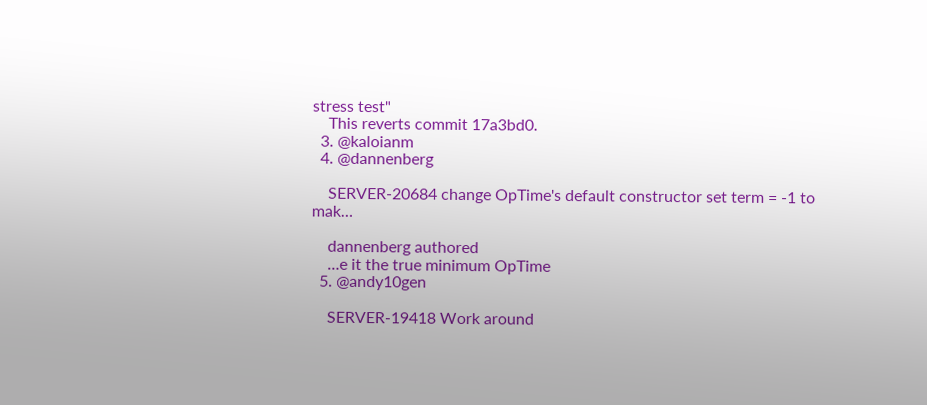stress test"
    This reverts commit 17a3bd0.
  3. @kaloianm
  4. @dannenberg

    SERVER-20684 change OpTime's default constructor set term = -1 to mak…

    dannenberg authored
    …e it the true minimum OpTime
  5. @andy10gen

    SERVER-19418 Work around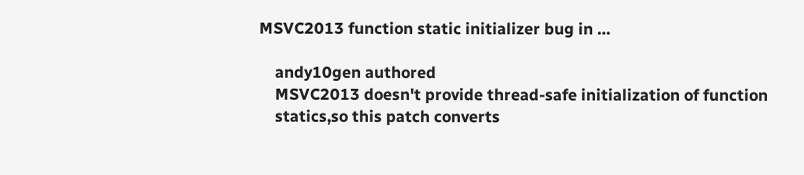MSVC2013 function static initializer bug in …

    andy10gen authored
    MSVC2013 doesn't provide thread-safe initialization of function
    statics,so this patch converts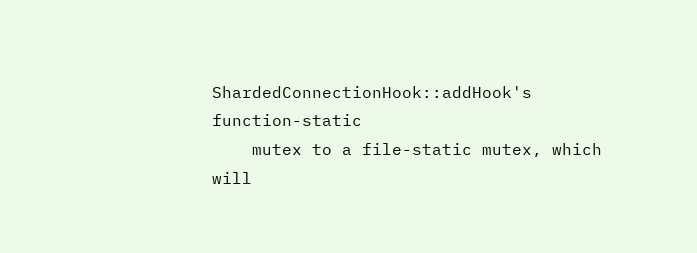ShardedConnectionHook::addHook's function-static
    mutex to a file-static mutex, which will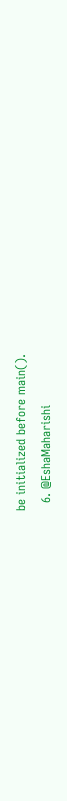be initialized before main().
  6. @EshaMaharishi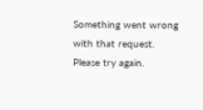Something went wrong with that request. Please try again.